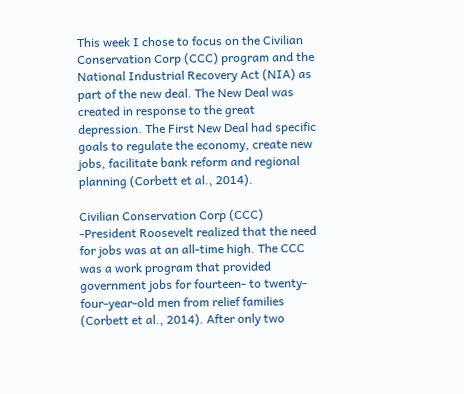This week I chose to focus on the Civilian Conservation Corp (CCC) program and the National Industrial Recovery Act (NIA) as part of the new deal. The New Deal was created in response to the great depression. The First New Deal had specific goals to regulate the economy, create new jobs, facilitate bank reform and regional planning (Corbett et al., 2014).

Civilian Conservation Corp (CCC) -President Roosevelt realized that the need for jobs was at an all-time high. The CCC was a work program that provided government jobs for fourteen- to twenty-four-year-old men from relief families (Corbett et al., 2014). After only two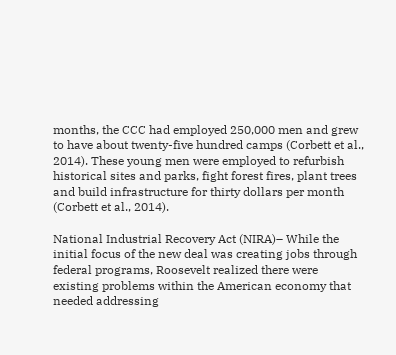months, the CCC had employed 250,000 men and grew to have about twenty-five hundred camps (Corbett et al., 2014). These young men were employed to refurbish historical sites and parks, fight forest fires, plant trees and build infrastructure for thirty dollars per month (Corbett et al., 2014).

National Industrial Recovery Act (NIRA)– While the initial focus of the new deal was creating jobs through federal programs, Roosevelt realized there were existing problems within the American economy that needed addressing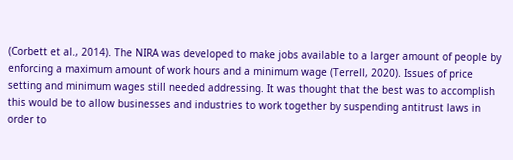(Corbett et al., 2014). The NIRA was developed to make jobs available to a larger amount of people by enforcing a maximum amount of work hours and a minimum wage (Terrell, 2020). Issues of price setting and minimum wages still needed addressing. It was thought that the best was to accomplish this would be to allow businesses and industries to work together by suspending antitrust laws in order to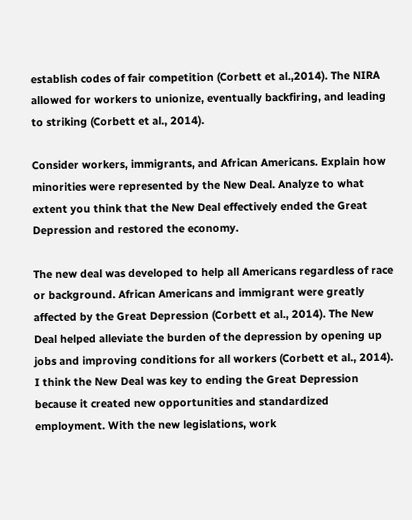establish codes of fair competition (Corbett et al.,2014). The NIRA allowed for workers to unionize, eventually backfiring, and leading to striking (Corbett et al., 2014).

Consider workers, immigrants, and African Americans. Explain how minorities were represented by the New Deal. Analyze to what extent you think that the New Deal effectively ended the Great Depression and restored the economy.

The new deal was developed to help all Americans regardless of race or background. African Americans and immigrant were greatly affected by the Great Depression (Corbett et al., 2014). The New Deal helped alleviate the burden of the depression by opening up jobs and improving conditions for all workers (Corbett et al., 2014). I think the New Deal was key to ending the Great Depression because it created new opportunities and standardized employment. With the new legislations, work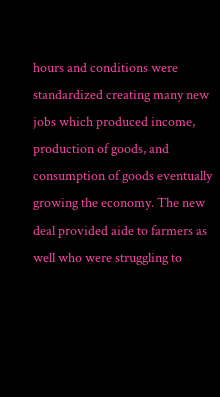hours and conditions were standardized creating many new jobs which produced income, production of goods, and consumption of goods eventually growing the economy. The new deal provided aide to farmers as well who were struggling to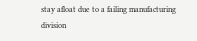stay afloat due to a failing manufacturing division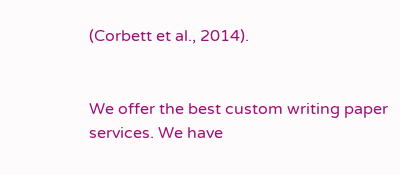(Corbett et al., 2014).


We offer the best custom writing paper services. We have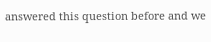answered this question before and we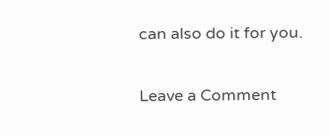can also do it for you.


Leave a Comment